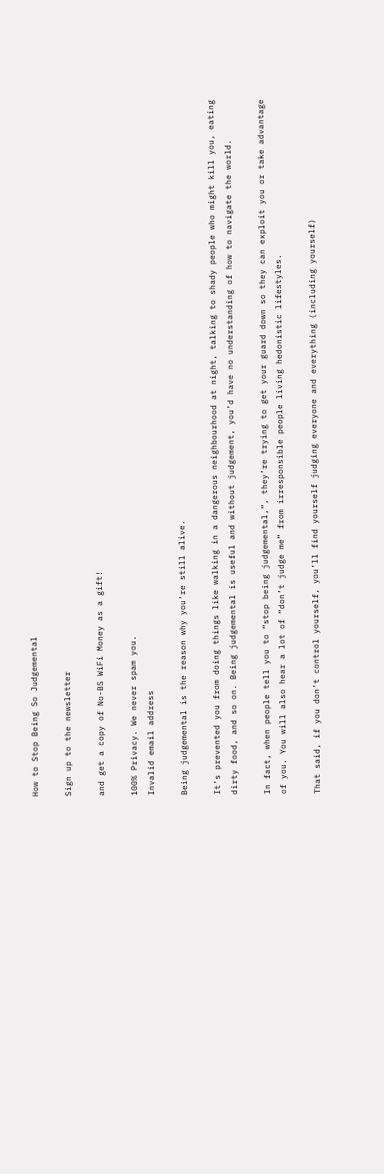How to Stop Being So Judgemental

Sign up to the newsletter

and get a copy of No-BS WiFi Money as a gift!

100% Privacy. We never spam you.
Invalid email address

Being judgemental is the reason why you’re still alive.

It’s prevented you from doing things like walking in a dangerous neighbourhood at night, talking to shady people who might kill you, eating dirty food, and so on. Being judgemental is useful and without judgement, you’d have no understanding of how to navigate the world.

In fact, when people tell you to “stop being judgemental,”, they’re trying to get your guard down so they can exploit you or take advantage of you. You will also hear a lot of “don’t judge me” from irresponsible people living hedonistic lifestyles.

That said, if you don’t control yourself, you’ll find yourself judging everyone and everything (including yourself)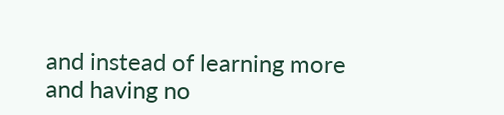and instead of learning more and having no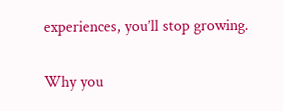experiences, you’ll stop growing.

Why you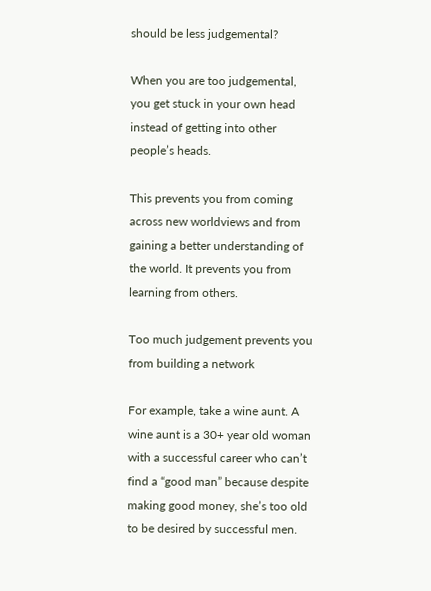should be less judgemental?

When you are too judgemental, you get stuck in your own head instead of getting into other people’s heads.

This prevents you from coming across new worldviews and from gaining a better understanding of the world. It prevents you from learning from others.

Too much judgement prevents you from building a network

For example, take a wine aunt. A wine aunt is a 30+ year old woman with a successful career who can’t find a “good man” because despite making good money, she’s too old to be desired by successful men.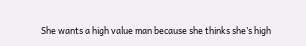She wants a high value man because she thinks she’s high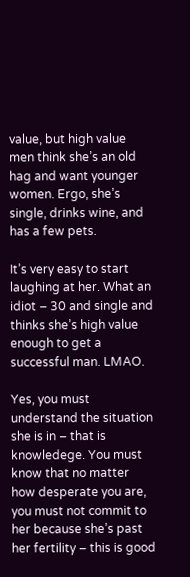value, but high value men think she’s an old hag and want younger women. Ergo, she’s single, drinks wine, and has a few pets.

It’s very easy to start laughing at her. What an idiot – 30 and single and thinks she’s high value enough to get a successful man. LMAO.

Yes, you must understand the situation she is in – that is knowledege. You must know that no matter how desperate you are, you must not commit to her because she’s past her fertility – this is good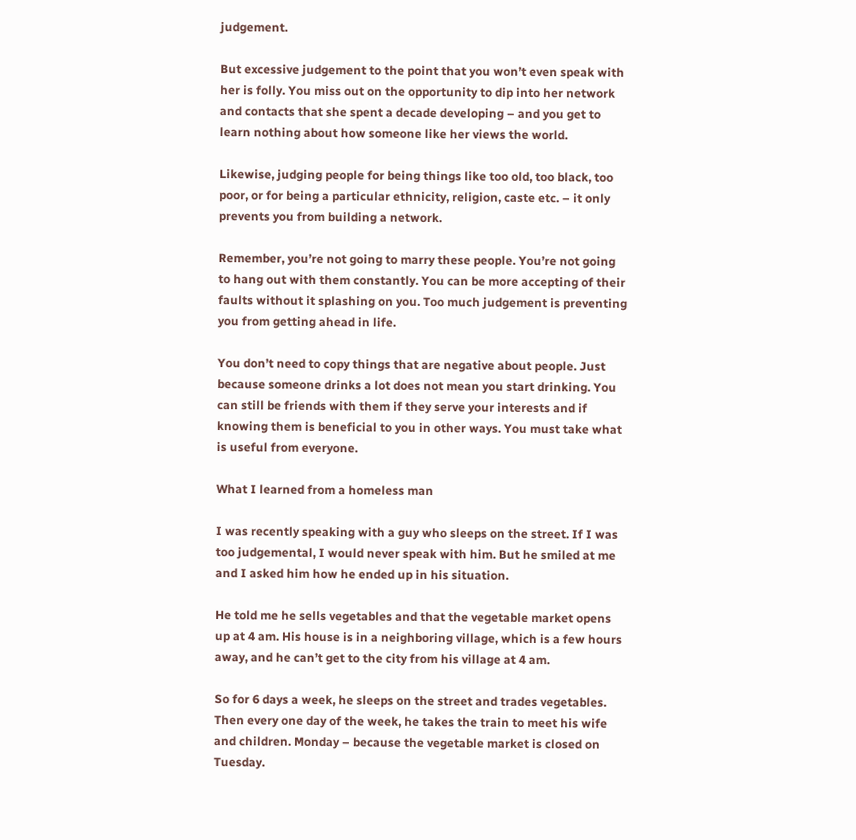judgement.

But excessive judgement to the point that you won’t even speak with her is folly. You miss out on the opportunity to dip into her network and contacts that she spent a decade developing – and you get to learn nothing about how someone like her views the world.

Likewise, judging people for being things like too old, too black, too poor, or for being a particular ethnicity, religion, caste etc. – it only prevents you from building a network.

Remember, you’re not going to marry these people. You’re not going to hang out with them constantly. You can be more accepting of their faults without it splashing on you. Too much judgement is preventing you from getting ahead in life.

You don’t need to copy things that are negative about people. Just because someone drinks a lot does not mean you start drinking. You can still be friends with them if they serve your interests and if knowing them is beneficial to you in other ways. You must take what is useful from everyone.

What I learned from a homeless man

I was recently speaking with a guy who sleeps on the street. If I was too judgemental, I would never speak with him. But he smiled at me and I asked him how he ended up in his situation.

He told me he sells vegetables and that the vegetable market opens up at 4 am. His house is in a neighboring village, which is a few hours away, and he can’t get to the city from his village at 4 am.

So for 6 days a week, he sleeps on the street and trades vegetables. Then every one day of the week, he takes the train to meet his wife and children. Monday – because the vegetable market is closed on Tuesday.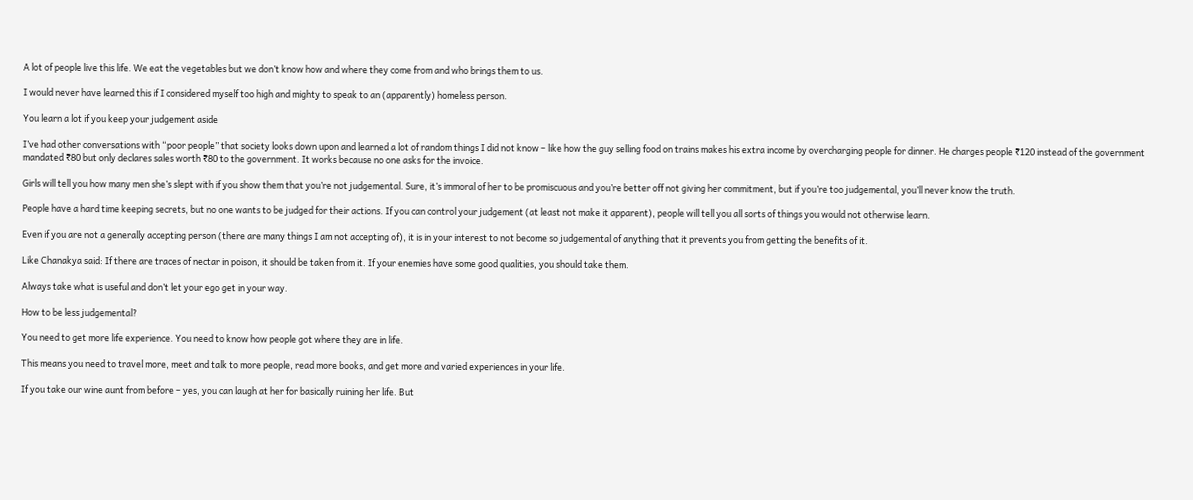A lot of people live this life. We eat the vegetables but we don’t know how and where they come from and who brings them to us.

I would never have learned this if I considered myself too high and mighty to speak to an (apparently) homeless person.

You learn a lot if you keep your judgement aside

I’ve had other conversations with “poor people” that society looks down upon and learned a lot of random things I did not know – like how the guy selling food on trains makes his extra income by overcharging people for dinner. He charges people ₹120 instead of the government mandated ₹80 but only declares sales worth ₹80 to the government. It works because no one asks for the invoice.

Girls will tell you how many men she’s slept with if you show them that you’re not judgemental. Sure, it’s immoral of her to be promiscuous and you’re better off not giving her commitment, but if you’re too judgemental, you’ll never know the truth.

People have a hard time keeping secrets, but no one wants to be judged for their actions. If you can control your judgement (at least not make it apparent), people will tell you all sorts of things you would not otherwise learn.

Even if you are not a generally accepting person (there are many things I am not accepting of), it is in your interest to not become so judgemental of anything that it prevents you from getting the benefits of it.

Like Chanakya said: If there are traces of nectar in poison, it should be taken from it. If your enemies have some good qualities, you should take them.

Always take what is useful and don’t let your ego get in your way.

How to be less judgemental?

You need to get more life experience. You need to know how people got where they are in life.

This means you need to travel more, meet and talk to more people, read more books, and get more and varied experiences in your life.

If you take our wine aunt from before – yes, you can laugh at her for basically ruining her life. But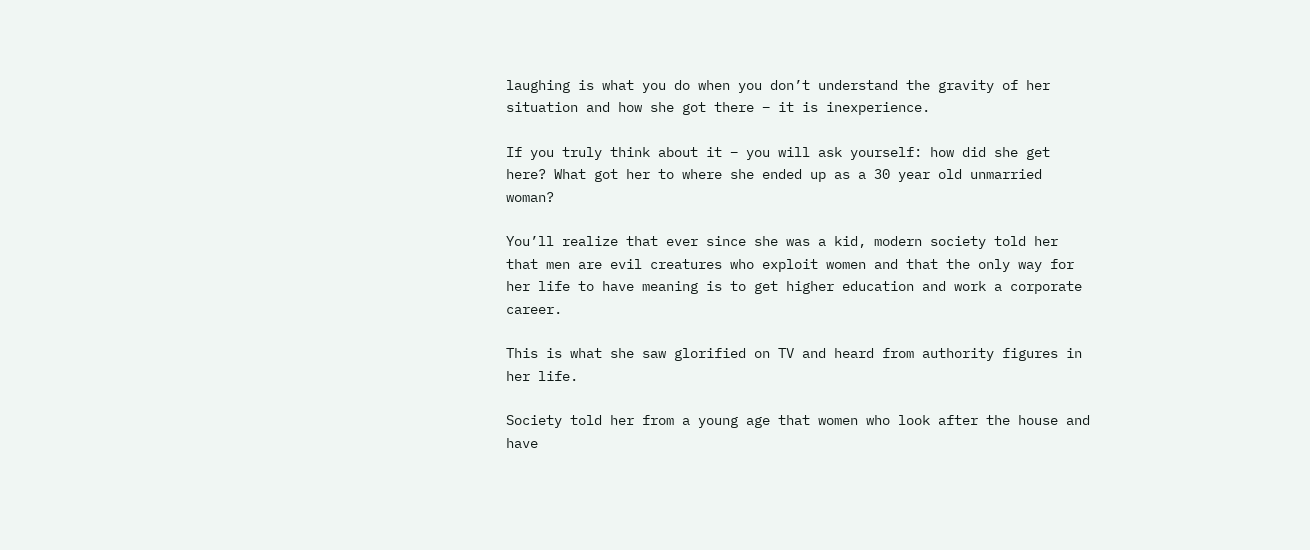laughing is what you do when you don’t understand the gravity of her situation and how she got there – it is inexperience.

If you truly think about it – you will ask yourself: how did she get here? What got her to where she ended up as a 30 year old unmarried woman?

You’ll realize that ever since she was a kid, modern society told her that men are evil creatures who exploit women and that the only way for her life to have meaning is to get higher education and work a corporate career.

This is what she saw glorified on TV and heard from authority figures in her life.

Society told her from a young age that women who look after the house and have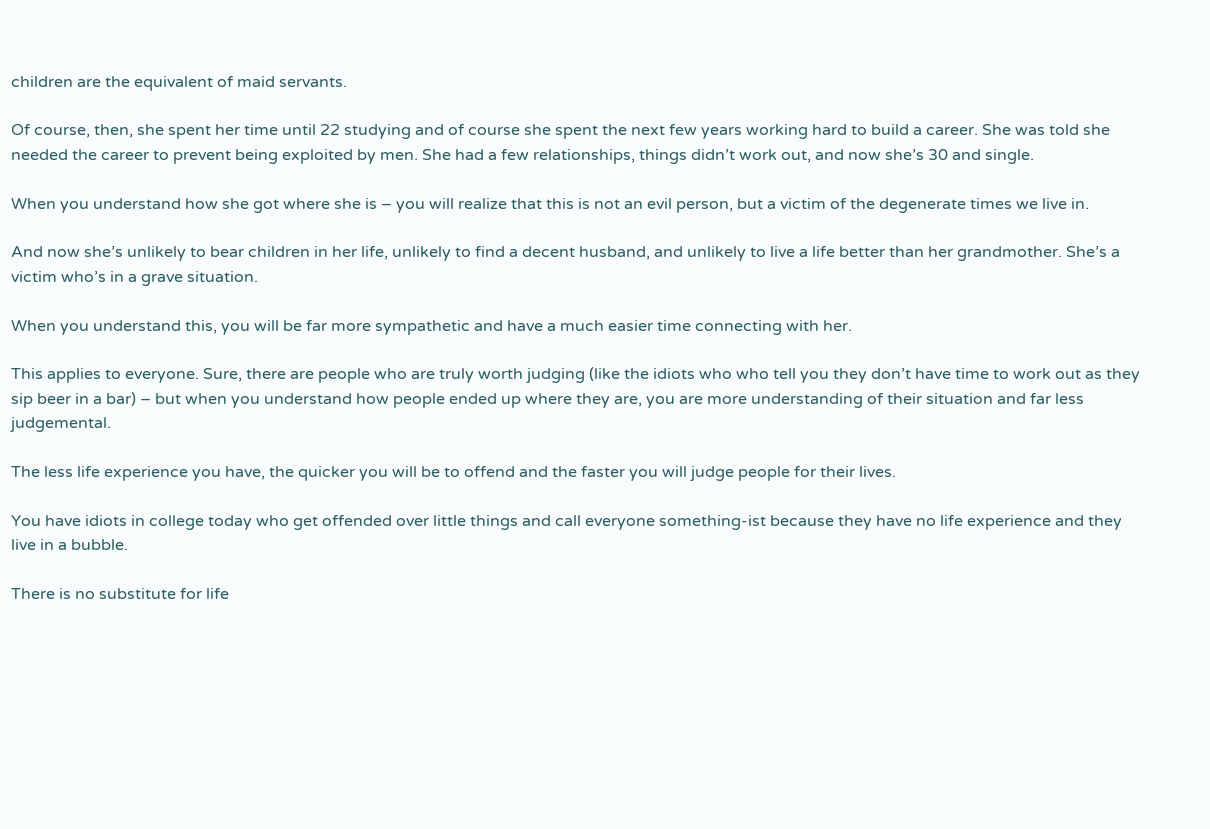children are the equivalent of maid servants.

Of course, then, she spent her time until 22 studying and of course she spent the next few years working hard to build a career. She was told she needed the career to prevent being exploited by men. She had a few relationships, things didn’t work out, and now she’s 30 and single.

When you understand how she got where she is – you will realize that this is not an evil person, but a victim of the degenerate times we live in.

And now she’s unlikely to bear children in her life, unlikely to find a decent husband, and unlikely to live a life better than her grandmother. She’s a victim who’s in a grave situation.

When you understand this, you will be far more sympathetic and have a much easier time connecting with her.

This applies to everyone. Sure, there are people who are truly worth judging (like the idiots who who tell you they don’t have time to work out as they sip beer in a bar) – but when you understand how people ended up where they are, you are more understanding of their situation and far less judgemental.

The less life experience you have, the quicker you will be to offend and the faster you will judge people for their lives.

You have idiots in college today who get offended over little things and call everyone something-ist because they have no life experience and they live in a bubble.

There is no substitute for life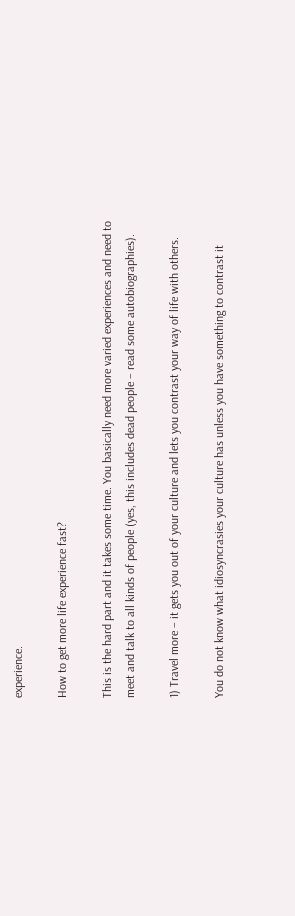experience.

How to get more life experience fast?

This is the hard part and it takes some time. You basically need more varied experiences and need to meet and talk to all kinds of people (yes, this includes dead people – read some autobiographies).

1) Travel more – it gets you out of your culture and lets you contrast your way of life with others.

You do not know what idiosyncrasies your culture has unless you have something to contrast it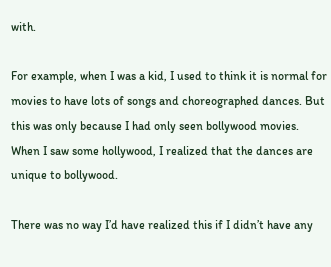with.

For example, when I was a kid, I used to think it is normal for movies to have lots of songs and choreographed dances. But this was only because I had only seen bollywood movies. When I saw some hollywood, I realized that the dances are unique to bollywood.

There was no way I’d have realized this if I didn’t have any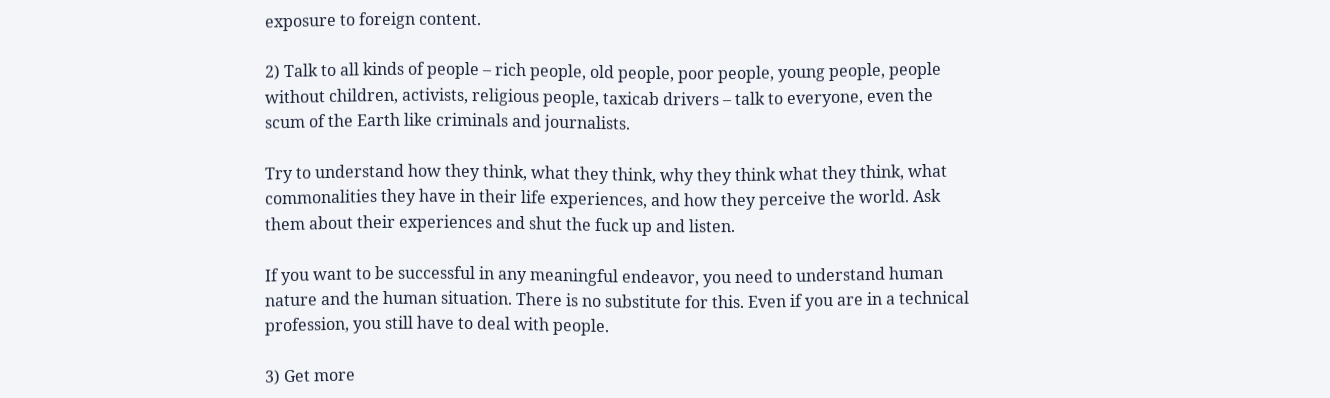exposure to foreign content.

2) Talk to all kinds of people – rich people, old people, poor people, young people, people without children, activists, religious people, taxicab drivers – talk to everyone, even the scum of the Earth like criminals and journalists.

Try to understand how they think, what they think, why they think what they think, what commonalities they have in their life experiences, and how they perceive the world. Ask them about their experiences and shut the fuck up and listen.

If you want to be successful in any meaningful endeavor, you need to understand human nature and the human situation. There is no substitute for this. Even if you are in a technical profession, you still have to deal with people.

3) Get more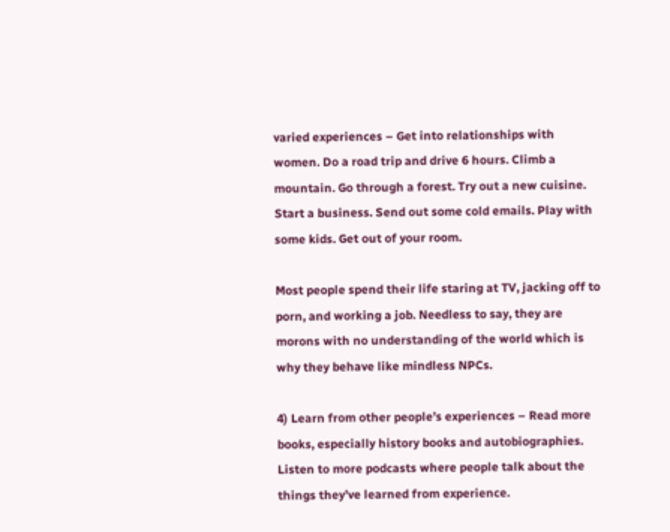varied experiences – Get into relationships with women. Do a road trip and drive 6 hours. Climb a mountain. Go through a forest. Try out a new cuisine. Start a business. Send out some cold emails. Play with some kids. Get out of your room.

Most people spend their life staring at TV, jacking off to porn, and working a job. Needless to say, they are morons with no understanding of the world which is why they behave like mindless NPCs.

4) Learn from other people’s experiences – Read more books, especially history books and autobiographies. Listen to more podcasts where people talk about the things they’ve learned from experience.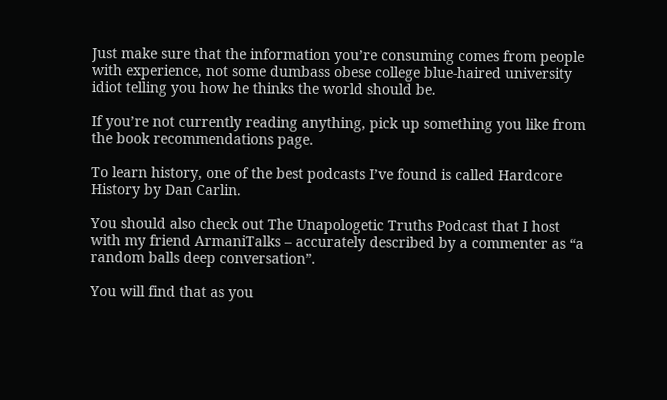Just make sure that the information you’re consuming comes from people with experience, not some dumbass obese college blue-haired university idiot telling you how he thinks the world should be.

If you’re not currently reading anything, pick up something you like from the book recommendations page.

To learn history, one of the best podcasts I’ve found is called Hardcore History by Dan Carlin.

You should also check out The Unapologetic Truths Podcast that I host with my friend ArmaniTalks – accurately described by a commenter as “a random balls deep conversation”.

You will find that as you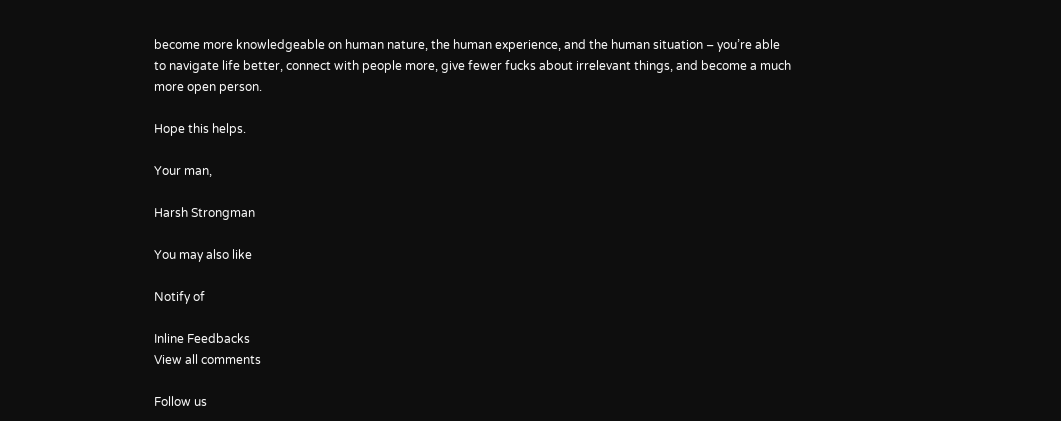become more knowledgeable on human nature, the human experience, and the human situation – you’re able to navigate life better, connect with people more, give fewer fucks about irrelevant things, and become a much more open person.

Hope this helps.

Your man,

Harsh Strongman

You may also like

Notify of

Inline Feedbacks
View all comments

Follow us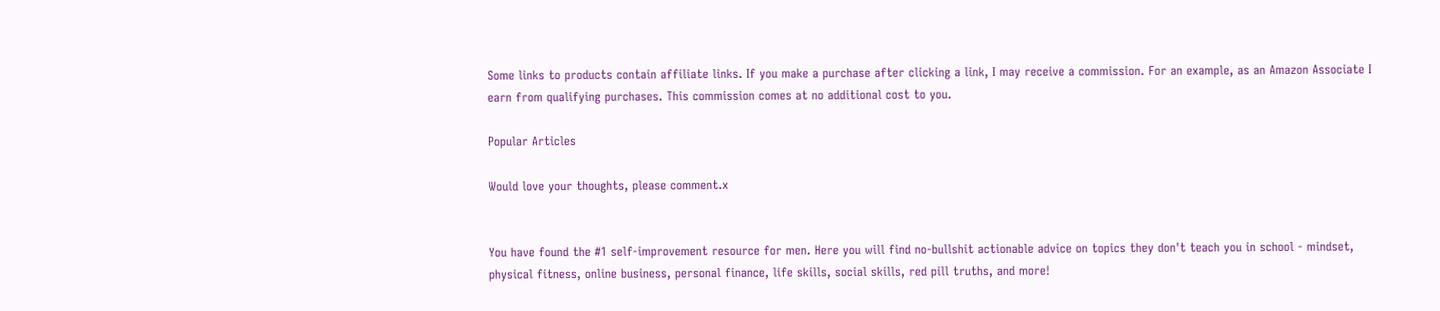Some links to products contain affiliate links. If you make a purchase after clicking a link, I may receive a commission. For an example, as an Amazon Associate I earn from qualifying purchases. This commission comes at no additional cost to you.

Popular Articles

Would love your thoughts, please comment.x


You have found the #1 self-improvement resource for men. Here you will find no-bullshit actionable advice on topics they don't teach you in school - mindset, physical fitness, online business, personal finance, life skills, social skills, red pill truths, and more!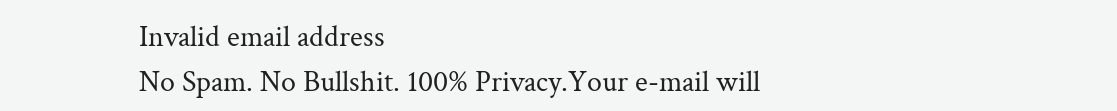Invalid email address
No Spam. No Bullshit. 100% Privacy.Your e-mail will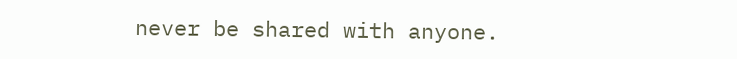never be shared with anyone.